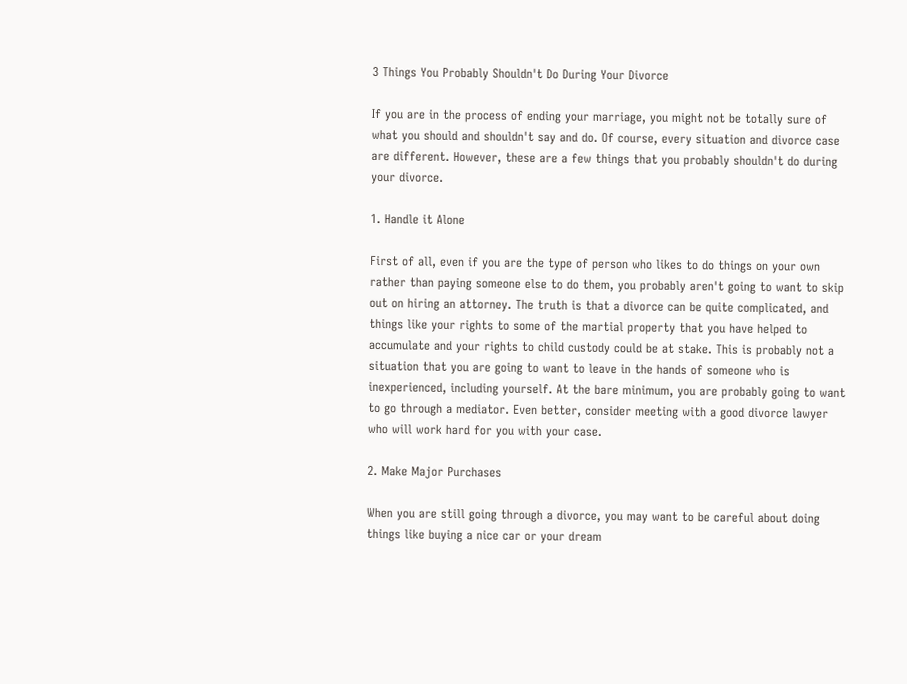3 Things You Probably Shouldn't Do During Your Divorce

If you are in the process of ending your marriage, you might not be totally sure of what you should and shouldn't say and do. Of course, every situation and divorce case are different. However, these are a few things that you probably shouldn't do during your divorce.

1. Handle it Alone

First of all, even if you are the type of person who likes to do things on your own rather than paying someone else to do them, you probably aren't going to want to skip out on hiring an attorney. The truth is that a divorce can be quite complicated, and things like your rights to some of the martial property that you have helped to accumulate and your rights to child custody could be at stake. This is probably not a situation that you are going to want to leave in the hands of someone who is inexperienced, including yourself. At the bare minimum, you are probably going to want to go through a mediator. Even better, consider meeting with a good divorce lawyer who will work hard for you with your case.

2. Make Major Purchases

When you are still going through a divorce, you may want to be careful about doing things like buying a nice car or your dream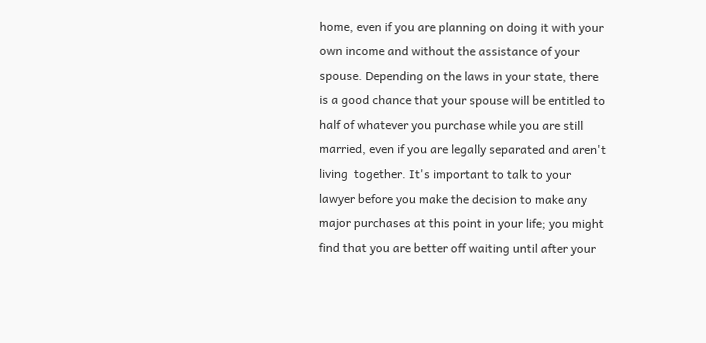home, even if you are planning on doing it with your own income and without the assistance of your spouse. Depending on the laws in your state, there is a good chance that your spouse will be entitled to half of whatever you purchase while you are still married, even if you are legally separated and aren't living  together. It's important to talk to your lawyer before you make the decision to make any major purchases at this point in your life; you might find that you are better off waiting until after your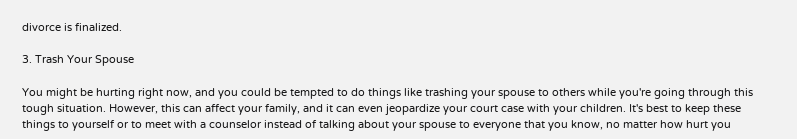divorce is finalized.

3. Trash Your Spouse

You might be hurting right now, and you could be tempted to do things like trashing your spouse to others while you're going through this tough situation. However, this can affect your family, and it can even jeopardize your court case with your children. It's best to keep these things to yourself or to meet with a counselor instead of talking about your spouse to everyone that you know, no matter how hurt you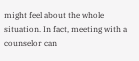might feel about the whole situation. In fact, meeting with a counselor can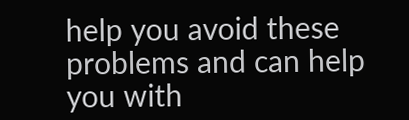help you avoid these problems and can help you with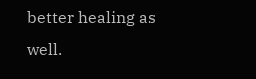better healing as well.